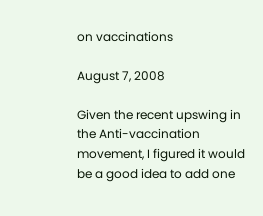on vaccinations

August 7, 2008

Given the recent upswing in the Anti-vaccination movement, I figured it would be a good idea to add one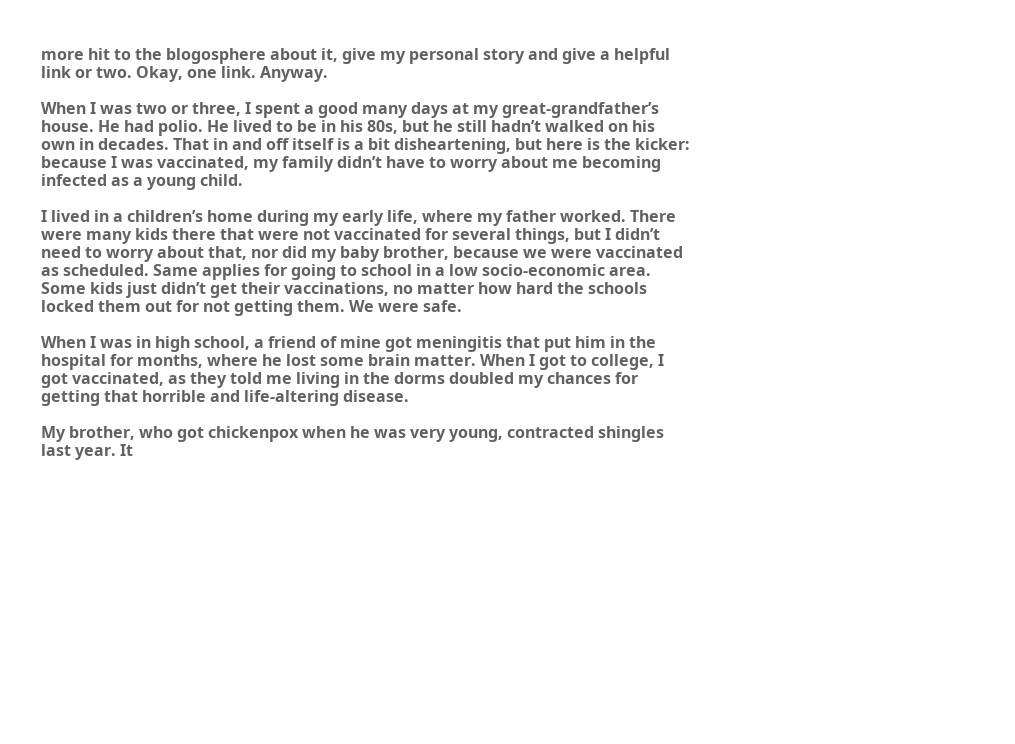more hit to the blogosphere about it, give my personal story and give a helpful link or two. Okay, one link. Anyway.

When I was two or three, I spent a good many days at my great-grandfather’s house. He had polio. He lived to be in his 80s, but he still hadn’t walked on his own in decades. That in and off itself is a bit disheartening, but here is the kicker: because I was vaccinated, my family didn’t have to worry about me becoming infected as a young child.

I lived in a children’s home during my early life, where my father worked. There were many kids there that were not vaccinated for several things, but I didn’t need to worry about that, nor did my baby brother, because we were vaccinated as scheduled. Same applies for going to school in a low socio-economic area. Some kids just didn’t get their vaccinations, no matter how hard the schools locked them out for not getting them. We were safe.

When I was in high school, a friend of mine got meningitis that put him in the hospital for months, where he lost some brain matter. When I got to college, I got vaccinated, as they told me living in the dorms doubled my chances for getting that horrible and life-altering disease.

My brother, who got chickenpox when he was very young, contracted shingles last year. It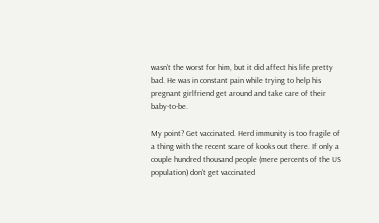wasn’t the worst for him, but it did affect his life pretty bad. He was in constant pain while trying to help his pregnant girlfriend get around and take care of their baby-to-be.

My point? Get vaccinated. Herd immunity is too fragile of a thing with the recent scare of kooks out there. If only a couple hundred thousand people (mere percents of the US population) don’t get vaccinated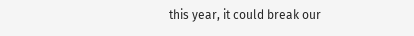this year, it could break our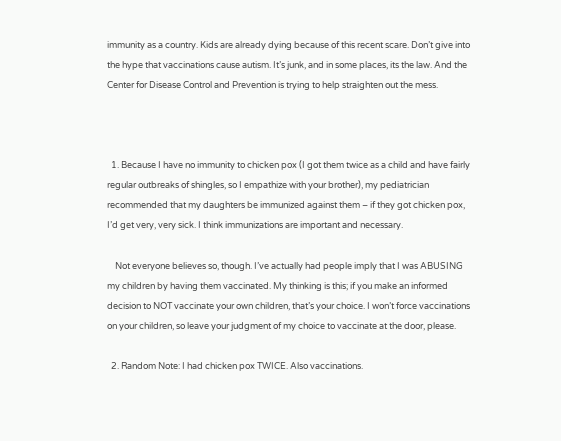immunity as a country. Kids are already dying because of this recent scare. Don’t give into the hype that vaccinations cause autism. It’s junk, and in some places, its the law. And the Center for Disease Control and Prevention is trying to help straighten out the mess.



  1. Because I have no immunity to chicken pox (I got them twice as a child and have fairly regular outbreaks of shingles, so I empathize with your brother), my pediatrician recommended that my daughters be immunized against them – if they got chicken pox, I’d get very, very sick. I think immunizations are important and necessary.

    Not everyone believes so, though. I’ve actually had people imply that I was ABUSING my children by having them vaccinated. My thinking is this; if you make an informed decision to NOT vaccinate your own children, that’s your choice. I won’t force vaccinations on your children, so leave your judgment of my choice to vaccinate at the door, please.

  2. Random Note: I had chicken pox TWICE. Also vaccinations.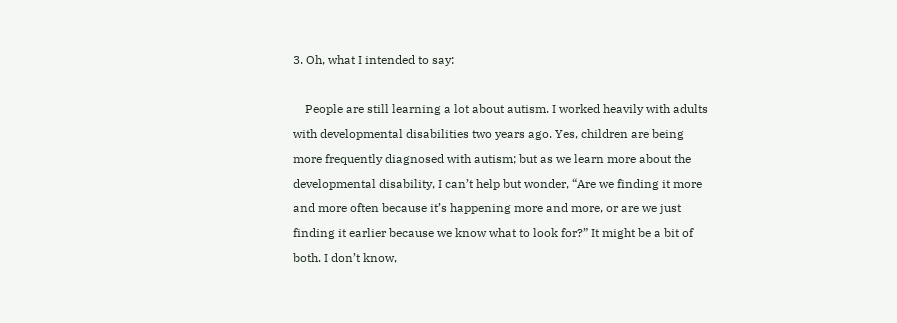3. Oh, what I intended to say:

    People are still learning a lot about autism. I worked heavily with adults with developmental disabilities two years ago. Yes, children are being more frequently diagnosed with autism; but as we learn more about the developmental disability, I can’t help but wonder, “Are we finding it more and more often because it’s happening more and more, or are we just finding it earlier because we know what to look for?” It might be a bit of both. I don’t know,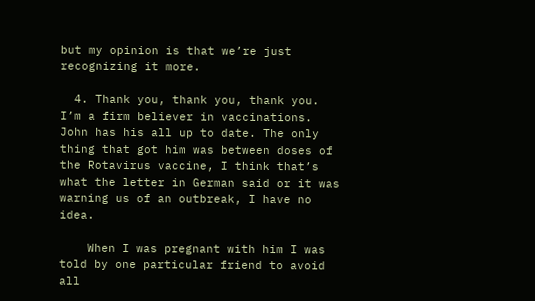but my opinion is that we’re just recognizing it more.

  4. Thank you, thank you, thank you. I’m a firm believer in vaccinations. John has his all up to date. The only thing that got him was between doses of the Rotavirus vaccine, I think that’s what the letter in German said or it was warning us of an outbreak, I have no idea.

    When I was pregnant with him I was told by one particular friend to avoid all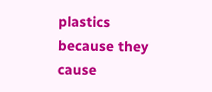plastics because they cause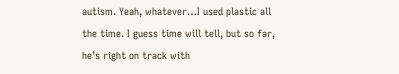autism. Yeah, whatever…I used plastic all the time. I guess time will tell, but so far, he’s right on track with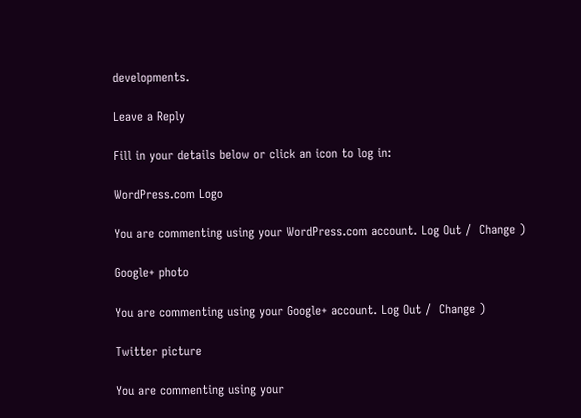developments.

Leave a Reply

Fill in your details below or click an icon to log in:

WordPress.com Logo

You are commenting using your WordPress.com account. Log Out /  Change )

Google+ photo

You are commenting using your Google+ account. Log Out /  Change )

Twitter picture

You are commenting using your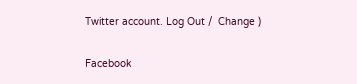Twitter account. Log Out /  Change )

Facebook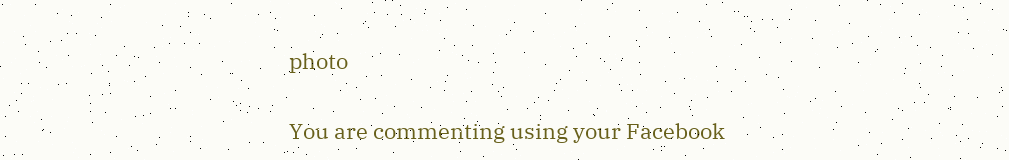photo

You are commenting using your Facebook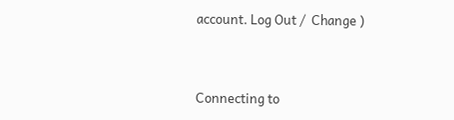account. Log Out /  Change )


Connecting to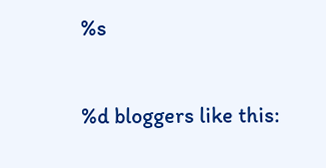%s

%d bloggers like this: